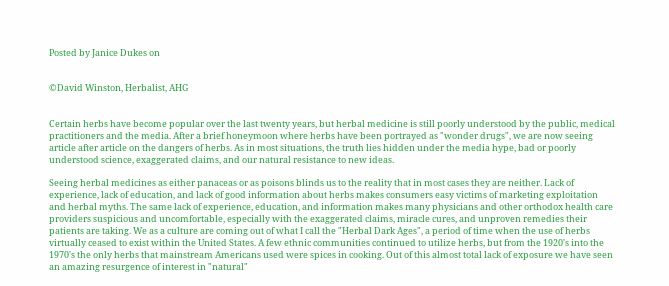Posted by Janice Dukes on


©David Winston, Herbalist, AHG


Certain herbs have become popular over the last twenty years, but herbal medicine is still poorly understood by the public, medical practitioners and the media. After a brief honeymoon where herbs have been portrayed as "wonder drugs", we are now seeing article after article on the dangers of herbs. As in most situations, the truth lies hidden under the media hype, bad or poorly understood science, exaggerated claims, and our natural resistance to new ideas.

Seeing herbal medicines as either panaceas or as poisons blinds us to the reality that in most cases they are neither. Lack of experience, lack of education, and lack of good information about herbs makes consumers easy victims of marketing exploitation and herbal myths. The same lack of experience, education, and information makes many physicians and other orthodox health care providers suspicious and uncomfortable, especially with the exaggerated claims, miracle cures, and unproven remedies their patients are taking. We as a culture are coming out of what I call the "Herbal Dark Ages", a period of time when the use of herbs virtually ceased to exist within the United States. A few ethnic communities continued to utilize herbs, but from the 1920's into the 1970's the only herbs that mainstream Americans used were spices in cooking. Out of this almost total lack of exposure we have seen an amazing resurgence of interest in "natural"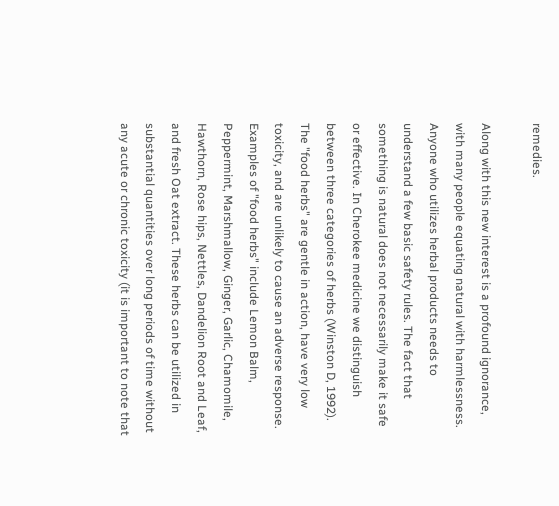remedies.

Along with this new interest is a profound ignorance, with many people equating natural with harmlessness. Anyone who utilizes herbal products needs to understand a few basic safety rules. The fact that something is natural does not necessarily make it safe or effective. In Cherokee medicine we distinguish between three categories of herbs (Winston D, 1992). The "food herbs" are gentle in action, have very low toxicity, and are unlikely to cause an adverse response. Examples of "food herbs" include Lemon Balm, Peppermint, Marshmallow, Ginger, Garlic, Chamomile, Hawthorn, Rose hips, Nettles, Dandelion Root and Leaf, and fresh Oat extract. These herbs can be utilized in substantial quantities over long periods of time without any acute or chronic toxicity (it is important to note that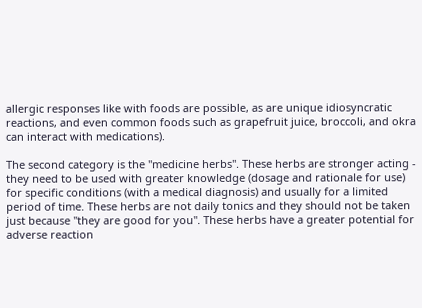allergic responses like with foods are possible, as are unique idiosyncratic reactions, and even common foods such as grapefruit juice, broccoli, and okra can interact with medications).

The second category is the "medicine herbs". These herbs are stronger acting - they need to be used with greater knowledge (dosage and rationale for use) for specific conditions (with a medical diagnosis) and usually for a limited period of time. These herbs are not daily tonics and they should not be taken just because "they are good for you". These herbs have a greater potential for adverse reaction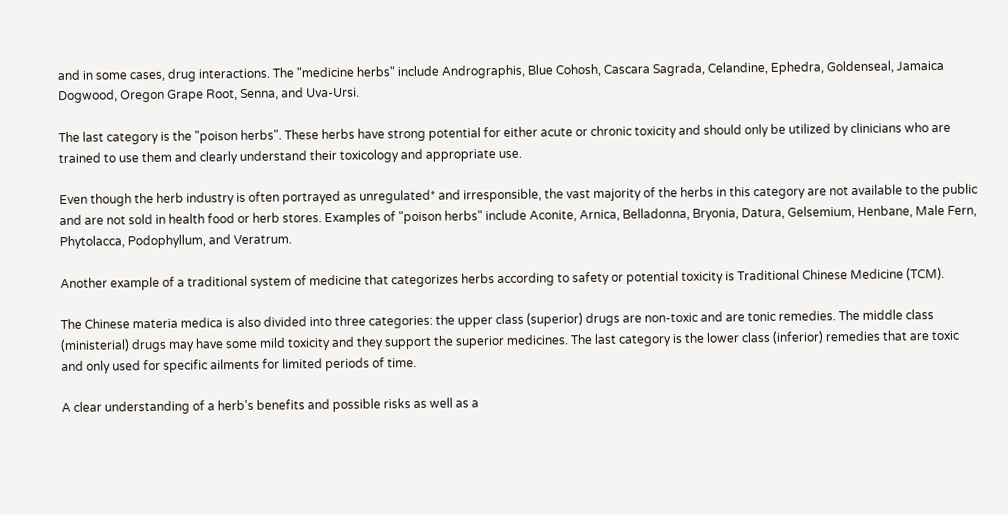and in some cases, drug interactions. The "medicine herbs" include Andrographis, Blue Cohosh, Cascara Sagrada, Celandine, Ephedra, Goldenseal, Jamaica Dogwood, Oregon Grape Root, Senna, and Uva-Ursi.

The last category is the "poison herbs". These herbs have strong potential for either acute or chronic toxicity and should only be utilized by clinicians who are trained to use them and clearly understand their toxicology and appropriate use.

Even though the herb industry is often portrayed as unregulated* and irresponsible, the vast majority of the herbs in this category are not available to the public and are not sold in health food or herb stores. Examples of "poison herbs" include Aconite, Arnica, Belladonna, Bryonia, Datura, Gelsemium, Henbane, Male Fern, Phytolacca, Podophyllum, and Veratrum.

Another example of a traditional system of medicine that categorizes herbs according to safety or potential toxicity is Traditional Chinese Medicine (TCM).

The Chinese materia medica is also divided into three categories: the upper class (superior) drugs are non-toxic and are tonic remedies. The middle class (ministerial) drugs may have some mild toxicity and they support the superior medicines. The last category is the lower class (inferior) remedies that are toxic and only used for specific ailments for limited periods of time.

A clear understanding of a herb's benefits and possible risks as well as a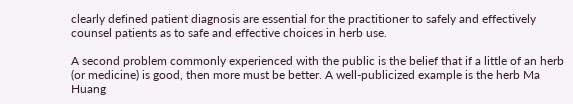clearly defined patient diagnosis are essential for the practitioner to safely and effectively counsel patients as to safe and effective choices in herb use.

A second problem commonly experienced with the public is the belief that if a little of an herb (or medicine) is good, then more must be better. A well-publicized example is the herb Ma Huang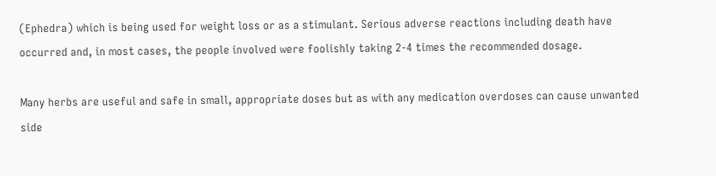(Ephedra) which is being used for weight loss or as a stimulant. Serious adverse reactions including death have occurred and, in most cases, the people involved were foolishly taking 2-4 times the recommended dosage.

Many herbs are useful and safe in small, appropriate doses but as with any medication overdoses can cause unwanted side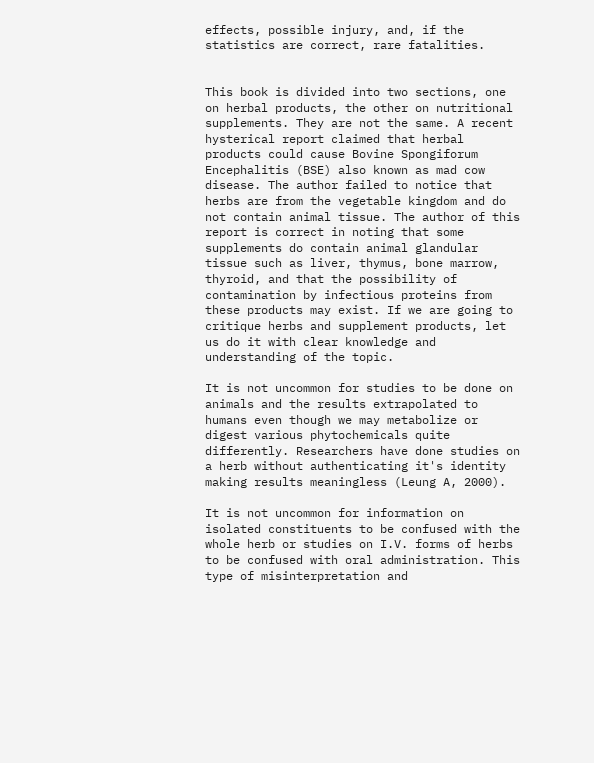effects, possible injury, and, if the statistics are correct, rare fatalities.


This book is divided into two sections, one on herbal products, the other on nutritional supplements. They are not the same. A recent hysterical report claimed that herbal products could cause Bovine Spongiforum Encephalitis (BSE) also known as mad cow disease. The author failed to notice that herbs are from the vegetable kingdom and do not contain animal tissue. The author of this report is correct in noting that some supplements do contain animal glandular tissue such as liver, thymus, bone marrow, thyroid, and that the possibility of contamination by infectious proteins from these products may exist. If we are going to critique herbs and supplement products, let us do it with clear knowledge and understanding of the topic.

It is not uncommon for studies to be done on animals and the results extrapolated to humans even though we may metabolize or digest various phytochemicals quite differently. Researchers have done studies on a herb without authenticating it's identity making results meaningless (Leung A, 2000).

It is not uncommon for information on isolated constituents to be confused with the whole herb or studies on I.V. forms of herbs to be confused with oral administration. This type of misinterpretation and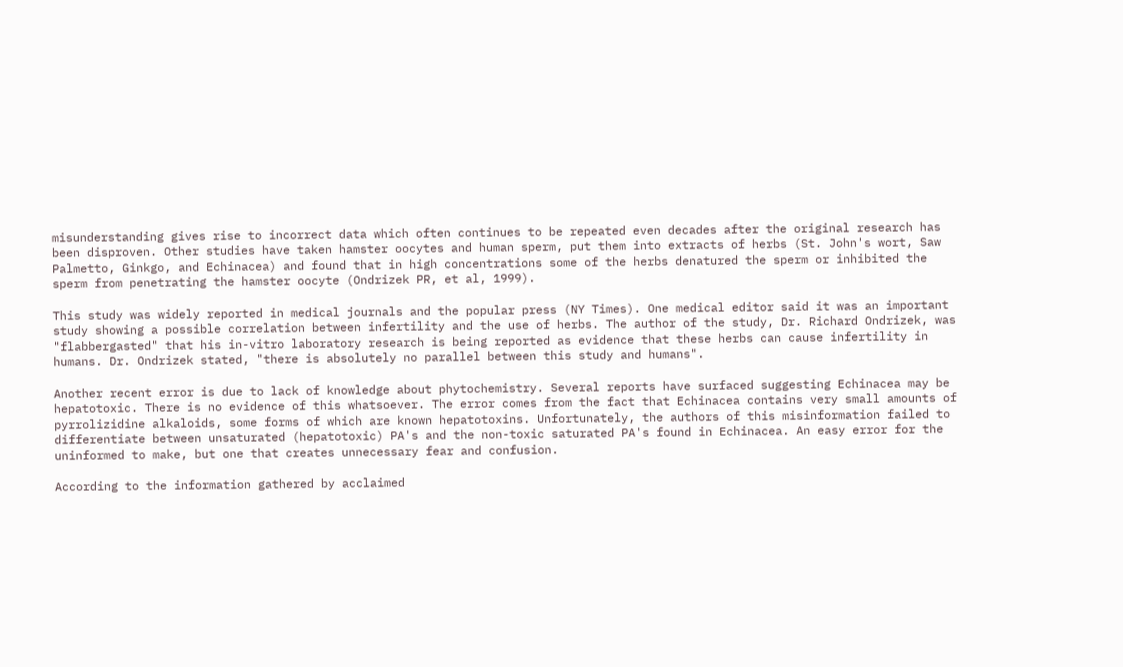misunderstanding gives rise to incorrect data which often continues to be repeated even decades after the original research has been disproven. Other studies have taken hamster oocytes and human sperm, put them into extracts of herbs (St. John's wort, Saw Palmetto, Ginkgo, and Echinacea) and found that in high concentrations some of the herbs denatured the sperm or inhibited the sperm from penetrating the hamster oocyte (Ondrizek PR, et al, 1999).

This study was widely reported in medical journals and the popular press (NY Times). One medical editor said it was an important study showing a possible correlation between infertility and the use of herbs. The author of the study, Dr. Richard Ondrizek, was "flabbergasted" that his in-vitro laboratory research is being reported as evidence that these herbs can cause infertility in humans. Dr. Ondrizek stated, "there is absolutely no parallel between this study and humans".

Another recent error is due to lack of knowledge about phytochemistry. Several reports have surfaced suggesting Echinacea may be hepatotoxic. There is no evidence of this whatsoever. The error comes from the fact that Echinacea contains very small amounts of pyrrolizidine alkaloids, some forms of which are known hepatotoxins. Unfortunately, the authors of this misinformation failed to differentiate between unsaturated (hepatotoxic) PA's and the non-toxic saturated PA's found in Echinacea. An easy error for the uninformed to make, but one that creates unnecessary fear and confusion.

According to the information gathered by acclaimed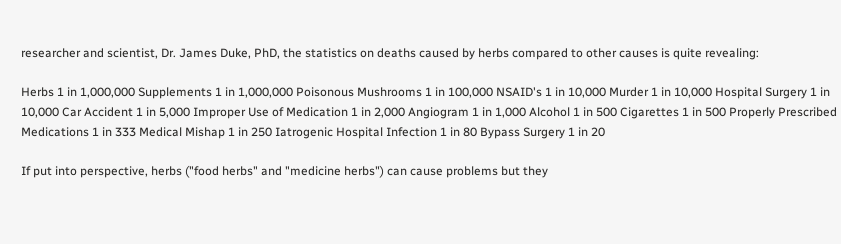researcher and scientist, Dr. James Duke, PhD, the statistics on deaths caused by herbs compared to other causes is quite revealing:

Herbs 1 in 1,000,000 Supplements 1 in 1,000,000 Poisonous Mushrooms 1 in 100,000 NSAID's 1 in 10,000 Murder 1 in 10,000 Hospital Surgery 1 in 10,000 Car Accident 1 in 5,000 Improper Use of Medication 1 in 2,000 Angiogram 1 in 1,000 Alcohol 1 in 500 Cigarettes 1 in 500 Properly Prescribed Medications 1 in 333 Medical Mishap 1 in 250 Iatrogenic Hospital Infection 1 in 80 Bypass Surgery 1 in 20

If put into perspective, herbs ("food herbs" and "medicine herbs") can cause problems but they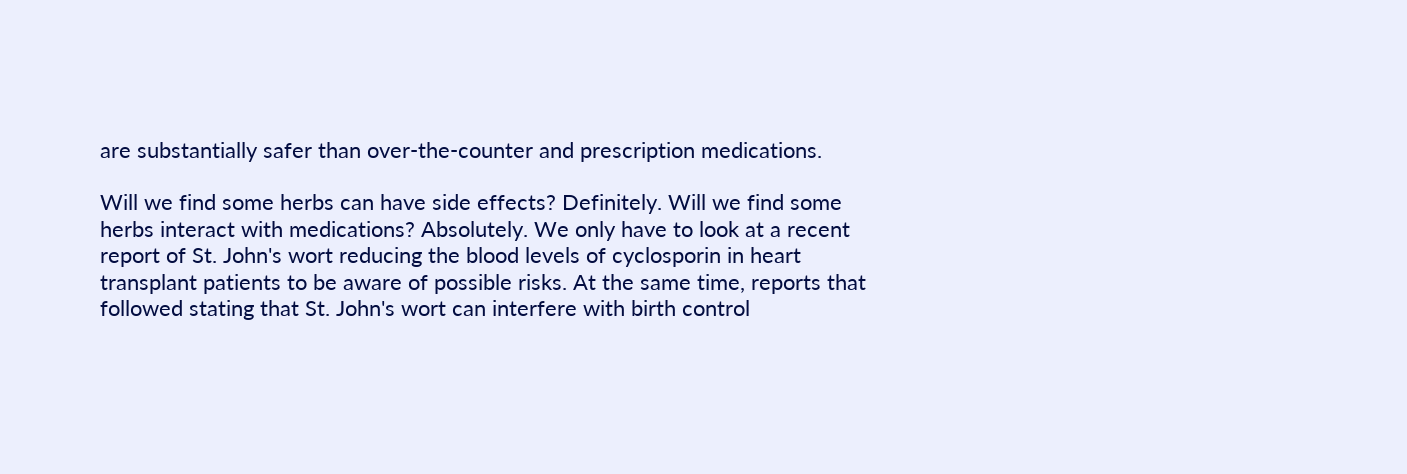are substantially safer than over-the-counter and prescription medications.

Will we find some herbs can have side effects? Definitely. Will we find some herbs interact with medications? Absolutely. We only have to look at a recent report of St. John's wort reducing the blood levels of cyclosporin in heart transplant patients to be aware of possible risks. At the same time, reports that followed stating that St. John's wort can interfere with birth control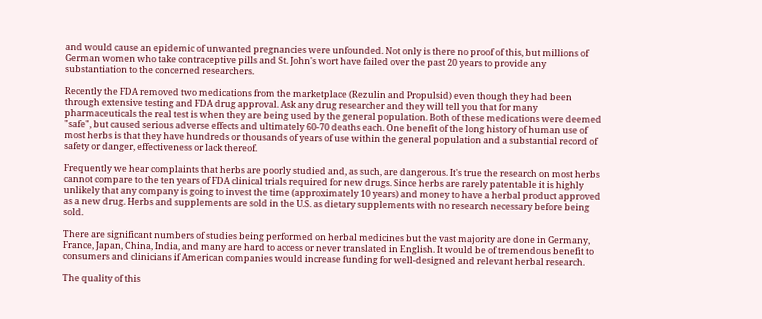and would cause an epidemic of unwanted pregnancies were unfounded. Not only is there no proof of this, but millions of German women who take contraceptive pills and St. John's wort have failed over the past 20 years to provide any substantiation to the concerned researchers.

Recently the FDA removed two medications from the marketplace (Rezulin and Propulsid) even though they had been through extensive testing and FDA drug approval. Ask any drug researcher and they will tell you that for many pharmaceuticals the real test is when they are being used by the general population. Both of these medications were deemed "safe", but caused serious adverse effects and ultimately 60-70 deaths each. One benefit of the long history of human use of most herbs is that they have hundreds or thousands of years of use within the general population and a substantial record of safety or danger, effectiveness or lack thereof.

Frequently we hear complaints that herbs are poorly studied and, as such, are dangerous. It's true the research on most herbs cannot compare to the ten years of FDA clinical trials required for new drugs. Since herbs are rarely patentable it is highly unlikely that any company is going to invest the time (approximately 10 years) and money to have a herbal product approved as a new drug. Herbs and supplements are sold in the U.S. as dietary supplements with no research necessary before being sold.

There are significant numbers of studies being performed on herbal medicines but the vast majority are done in Germany, France, Japan, China, India, and many are hard to access or never translated in English. It would be of tremendous benefit to consumers and clinicians if American companies would increase funding for well-designed and relevant herbal research.

The quality of this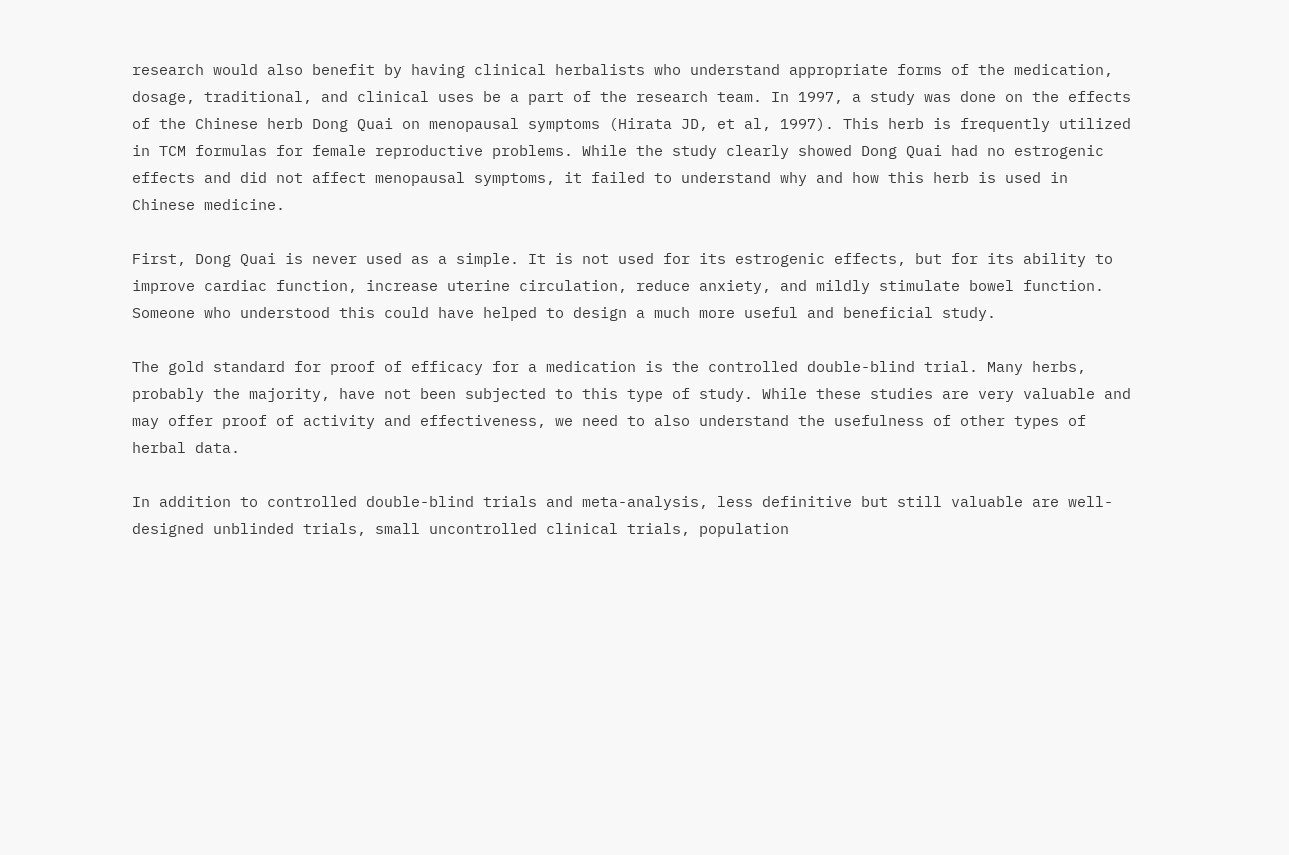research would also benefit by having clinical herbalists who understand appropriate forms of the medication, dosage, traditional, and clinical uses be a part of the research team. In 1997, a study was done on the effects of the Chinese herb Dong Quai on menopausal symptoms (Hirata JD, et al, 1997). This herb is frequently utilized in TCM formulas for female reproductive problems. While the study clearly showed Dong Quai had no estrogenic effects and did not affect menopausal symptoms, it failed to understand why and how this herb is used in Chinese medicine.

First, Dong Quai is never used as a simple. It is not used for its estrogenic effects, but for its ability to improve cardiac function, increase uterine circulation, reduce anxiety, and mildly stimulate bowel function. Someone who understood this could have helped to design a much more useful and beneficial study.

The gold standard for proof of efficacy for a medication is the controlled double-blind trial. Many herbs, probably the majority, have not been subjected to this type of study. While these studies are very valuable and may offer proof of activity and effectiveness, we need to also understand the usefulness of other types of herbal data.

In addition to controlled double-blind trials and meta-analysis, less definitive but still valuable are well-designed unblinded trials, small uncontrolled clinical trials, population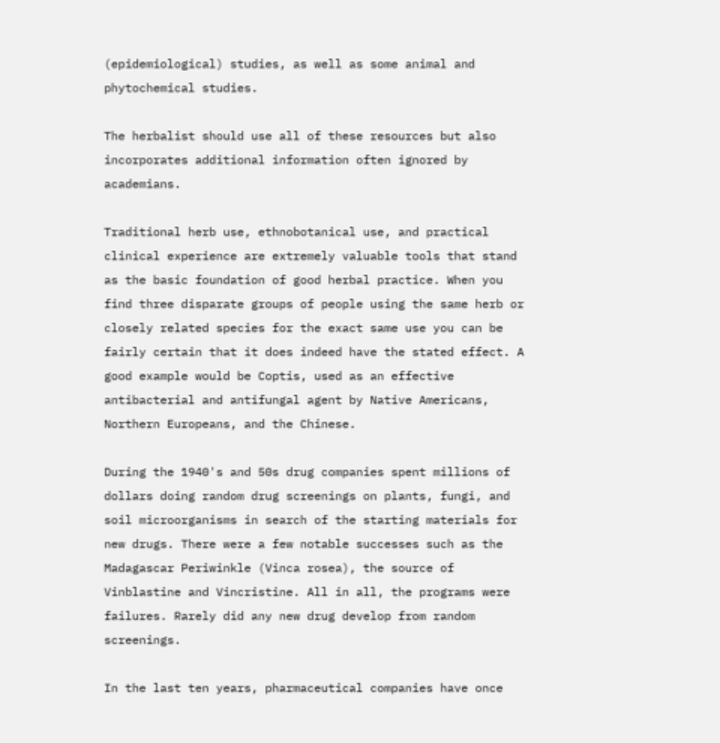(epidemiological) studies, as well as some animal and phytochemical studies.

The herbalist should use all of these resources but also incorporates additional information often ignored by academians.

Traditional herb use, ethnobotanical use, and practical clinical experience are extremely valuable tools that stand as the basic foundation of good herbal practice. When you find three disparate groups of people using the same herb or closely related species for the exact same use you can be fairly certain that it does indeed have the stated effect. A good example would be Coptis, used as an effective antibacterial and antifungal agent by Native Americans, Northern Europeans, and the Chinese.

During the 1940's and 50s drug companies spent millions of dollars doing random drug screenings on plants, fungi, and soil microorganisms in search of the starting materials for new drugs. There were a few notable successes such as the Madagascar Periwinkle (Vinca rosea), the source of Vinblastine and Vincristine. All in all, the programs were failures. Rarely did any new drug develop from random screenings.

In the last ten years, pharmaceutical companies have once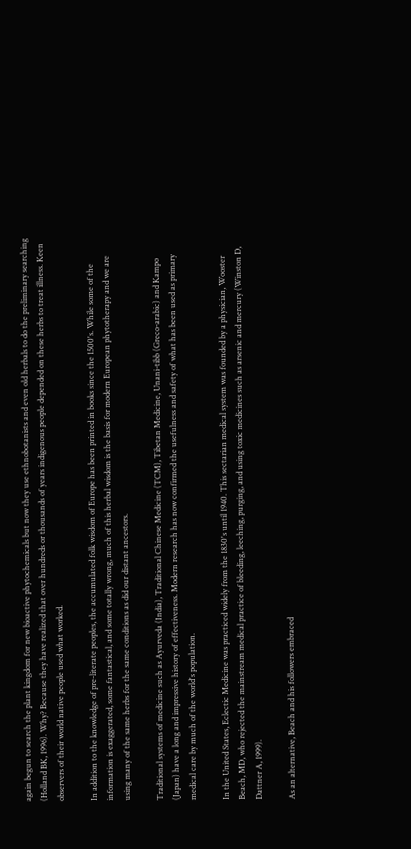again begun to search the plant kingdom for new bioactive phytochemicals but now they use ethnobotanists and even old herbals to do the preliminary searching (Holland BK, 1996). Why? Because they have realized that over hundreds or thousands of years indigenous people depended on these herbs to treat illness. Keen observers of their world native people used what worked.

In addition to the knowledge of pre-literate peoples, the accumulated folk wisdom of Europe has been printed in books since the 1500's. While some of the information is exaggerated, some fantastical, and some totally wrong, much of this herbal wisdom is the basis for modern European phytotherapy and we are using many of the same herbs for the same conditions as did our distant ancestors.

Traditional systems of medicine such as Ayurveda (India), Traditional Chinese Medicine (TCM), Tibetan Medicine, Unani-tibb (Greco-arabic) and Kampo (Japan) have a long and impressive history of effectiveness. Modern research has now confirmed the usefulness and safety of what has been used as primary medical care by much of the world's population.

In the United States, Eclectic Medicine was practiced widely from the 1830's until 1940. This sectarian medical system was founded by a physician, Wooster Beach, MD, who rejected the mainstream medical practice of bleeding, leeching, purging, and using toxic medicines such as arsenic and mercury (Winston D, Dattner A, 1999).

As an alternative, Beach and his followers embraced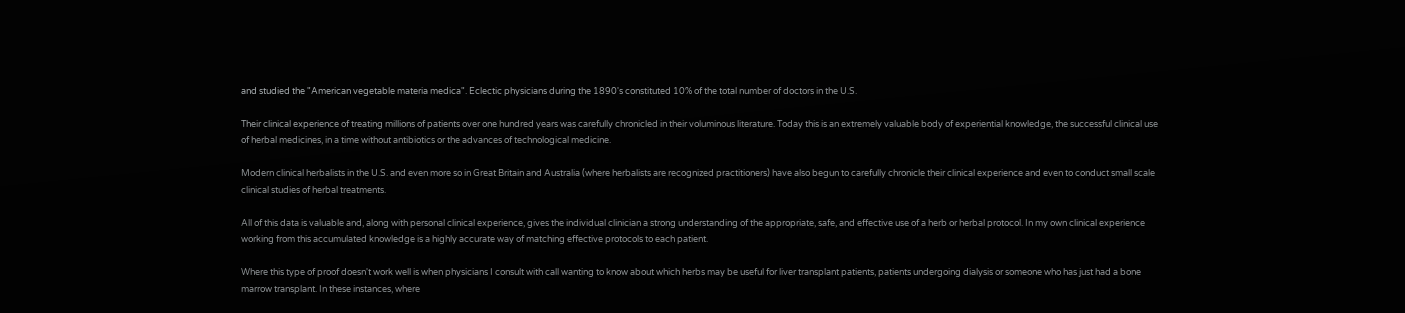and studied the "American vegetable materia medica". Eclectic physicians during the 1890's constituted 10% of the total number of doctors in the U.S.

Their clinical experience of treating millions of patients over one hundred years was carefully chronicled in their voluminous literature. Today this is an extremely valuable body of experiential knowledge, the successful clinical use of herbal medicines, in a time without antibiotics or the advances of technological medicine.

Modern clinical herbalists in the U.S. and even more so in Great Britain and Australia (where herbalists are recognized practitioners) have also begun to carefully chronicle their clinical experience and even to conduct small scale clinical studies of herbal treatments.

All of this data is valuable and, along with personal clinical experience, gives the individual clinician a strong understanding of the appropriate, safe, and effective use of a herb or herbal protocol. In my own clinical experience working from this accumulated knowledge is a highly accurate way of matching effective protocols to each patient.

Where this type of proof doesn't work well is when physicians I consult with call wanting to know about which herbs may be useful for liver transplant patients, patients undergoing dialysis or someone who has just had a bone marrow transplant. In these instances, where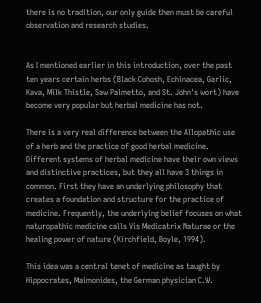there is no tradition, our only guide then must be careful observation and research studies.


As I mentioned earlier in this introduction, over the past ten years certain herbs (Black Cohosh, Echinacea, Garlic, Kava, Milk Thistle, Saw Palmetto, and St. John's wort) have become very popular but herbal medicine has not.

There is a very real difference between the Allopathic use of a herb and the practice of good herbal medicine. Different systems of herbal medicine have their own views and distinctive practices, but they all have 3 things in common. First they have an underlying philosophy that creates a foundation and structure for the practice of medicine. Frequently, the underlying belief focuses on what naturopathic medicine calls Vis Medicatrix Naturae or the healing power of nature (Kirchfield, Boyle, 1994).

This idea was a central tenet of medicine as taught by Hippocrates, Maimonides, the German physician C.W.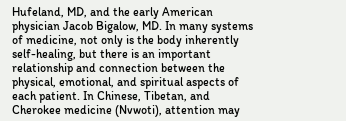Hufeland, MD, and the early American physician Jacob Bigalow, MD. In many systems of medicine, not only is the body inherently self-healing, but there is an important relationship and connection between the physical, emotional, and spiritual aspects of each patient. In Chinese, Tibetan, and Cherokee medicine (Nvwoti), attention may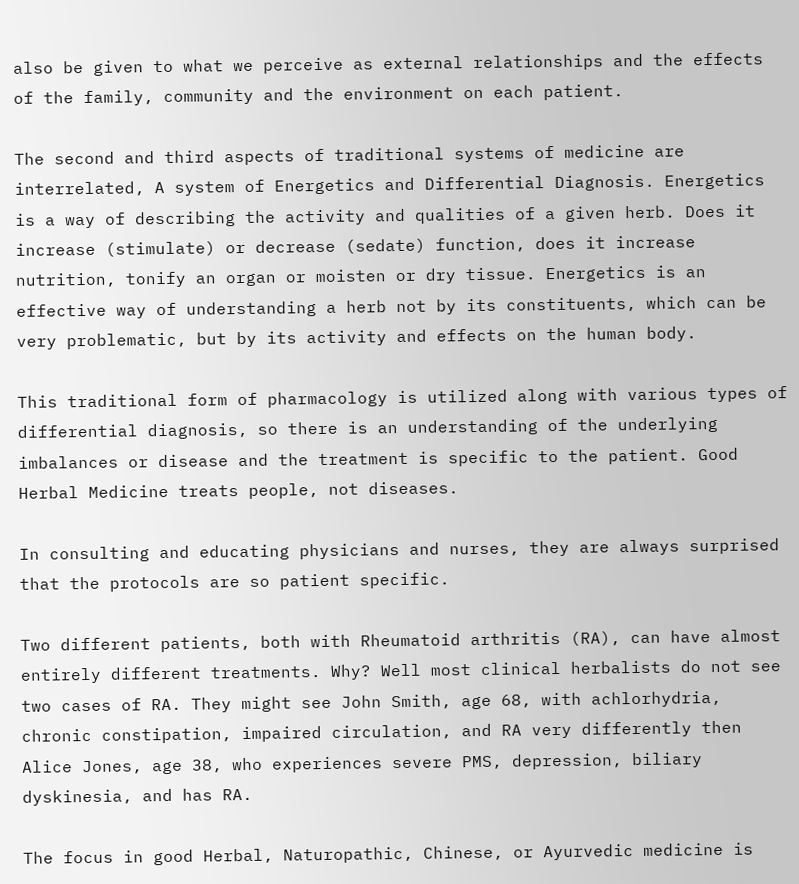also be given to what we perceive as external relationships and the effects of the family, community and the environment on each patient.

The second and third aspects of traditional systems of medicine are interrelated, A system of Energetics and Differential Diagnosis. Energetics is a way of describing the activity and qualities of a given herb. Does it increase (stimulate) or decrease (sedate) function, does it increase nutrition, tonify an organ or moisten or dry tissue. Energetics is an effective way of understanding a herb not by its constituents, which can be very problematic, but by its activity and effects on the human body.

This traditional form of pharmacology is utilized along with various types of differential diagnosis, so there is an understanding of the underlying imbalances or disease and the treatment is specific to the patient. Good Herbal Medicine treats people, not diseases.

In consulting and educating physicians and nurses, they are always surprised that the protocols are so patient specific.

Two different patients, both with Rheumatoid arthritis (RA), can have almost entirely different treatments. Why? Well most clinical herbalists do not see two cases of RA. They might see John Smith, age 68, with achlorhydria, chronic constipation, impaired circulation, and RA very differently then Alice Jones, age 38, who experiences severe PMS, depression, biliary dyskinesia, and has RA.

The focus in good Herbal, Naturopathic, Chinese, or Ayurvedic medicine is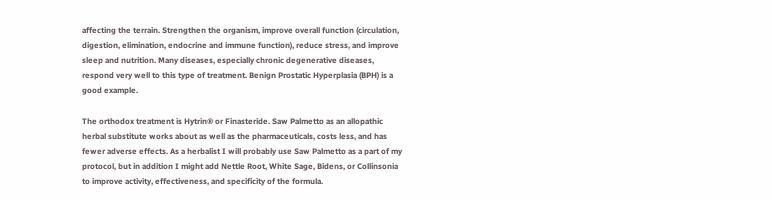affecting the terrain. Strengthen the organism, improve overall function (circulation, digestion, elimination, endocrine and immune function), reduce stress, and improve sleep and nutrition. Many diseases, especially chronic degenerative diseases, respond very well to this type of treatment. Benign Prostatic Hyperplasia (BPH) is a good example.

The orthodox treatment is Hytrin® or Finasteride. Saw Palmetto as an allopathic herbal substitute works about as well as the pharmaceuticals, costs less, and has fewer adverse effects. As a herbalist I will probably use Saw Palmetto as a part of my protocol, but in addition I might add Nettle Root, White Sage, Bidens, or Collinsonia to improve activity, effectiveness, and specificity of the formula.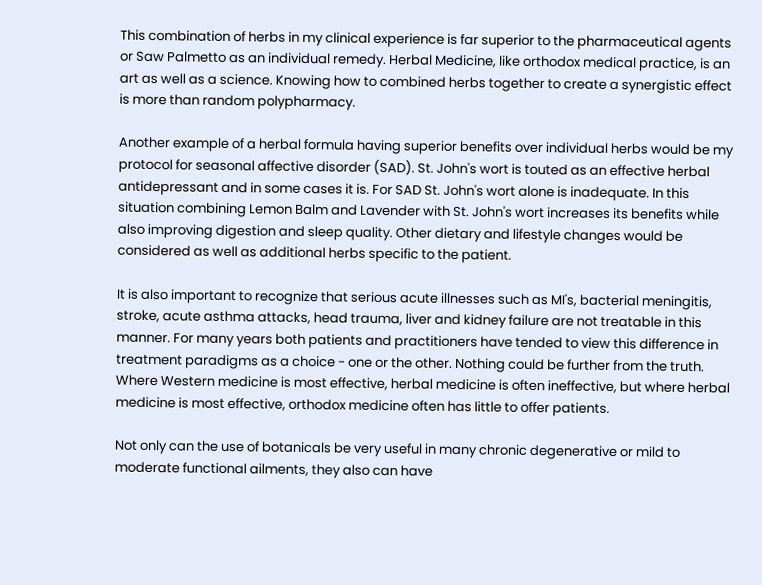This combination of herbs in my clinical experience is far superior to the pharmaceutical agents or Saw Palmetto as an individual remedy. Herbal Medicine, like orthodox medical practice, is an art as well as a science. Knowing how to combined herbs together to create a synergistic effect is more than random polypharmacy.

Another example of a herbal formula having superior benefits over individual herbs would be my protocol for seasonal affective disorder (SAD). St. John's wort is touted as an effective herbal antidepressant and in some cases it is. For SAD St. John's wort alone is inadequate. In this situation combining Lemon Balm and Lavender with St. John's wort increases its benefits while also improving digestion and sleep quality. Other dietary and lifestyle changes would be considered as well as additional herbs specific to the patient.

It is also important to recognize that serious acute illnesses such as MI's, bacterial meningitis, stroke, acute asthma attacks, head trauma, liver and kidney failure are not treatable in this manner. For many years both patients and practitioners have tended to view this difference in treatment paradigms as a choice - one or the other. Nothing could be further from the truth. Where Western medicine is most effective, herbal medicine is often ineffective, but where herbal medicine is most effective, orthodox medicine often has little to offer patients.

Not only can the use of botanicals be very useful in many chronic degenerative or mild to moderate functional ailments, they also can have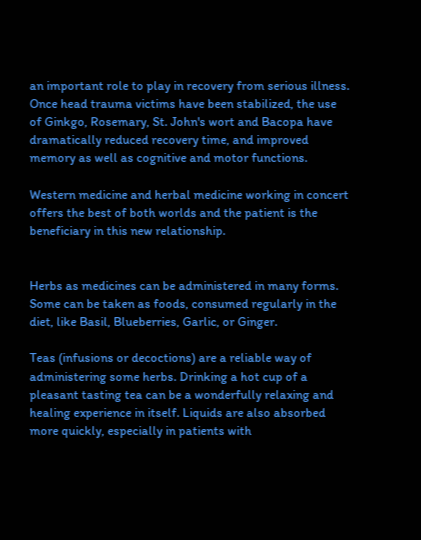an important role to play in recovery from serious illness. Once head trauma victims have been stabilized, the use of Ginkgo, Rosemary, St. John's wort and Bacopa have dramatically reduced recovery time, and improved memory as well as cognitive and motor functions.

Western medicine and herbal medicine working in concert offers the best of both worlds and the patient is the beneficiary in this new relationship.


Herbs as medicines can be administered in many forms. Some can be taken as foods, consumed regularly in the diet, like Basil, Blueberries, Garlic, or Ginger.

Teas (infusions or decoctions) are a reliable way of administering some herbs. Drinking a hot cup of a pleasant tasting tea can be a wonderfully relaxing and healing experience in itself. Liquids are also absorbed more quickly, especially in patients with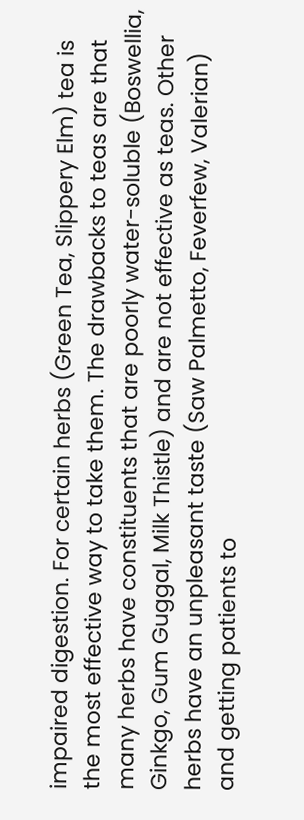impaired digestion. For certain herbs (Green Tea, Slippery Elm) tea is the most effective way to take them. The drawbacks to teas are that many herbs have constituents that are poorly water-soluble (Boswellia, Ginkgo, Gum Guggal, Milk Thistle) and are not effective as teas. Other herbs have an unpleasant taste (Saw Palmetto, Feverfew, Valerian) and getting patients to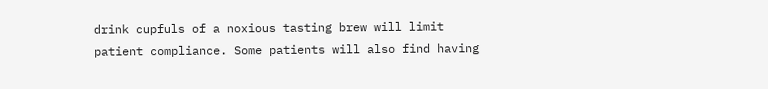drink cupfuls of a noxious tasting brew will limit patient compliance. Some patients will also find having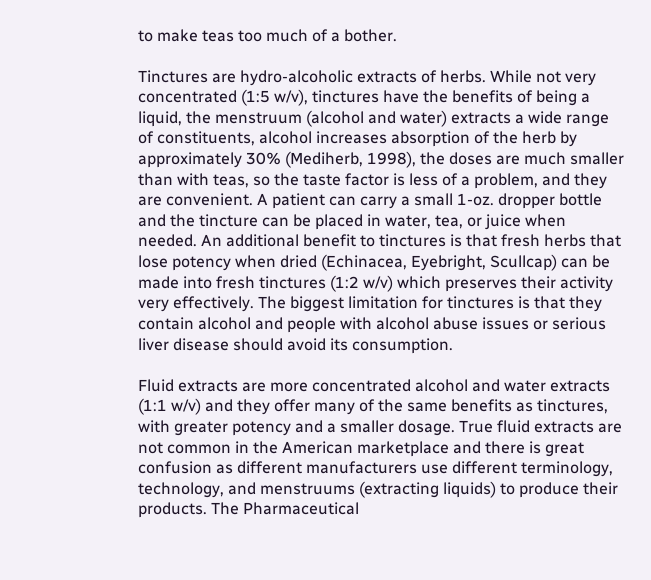to make teas too much of a bother.

Tinctures are hydro-alcoholic extracts of herbs. While not very concentrated (1:5 w/v), tinctures have the benefits of being a liquid, the menstruum (alcohol and water) extracts a wide range of constituents, alcohol increases absorption of the herb by approximately 30% (Mediherb, 1998), the doses are much smaller than with teas, so the taste factor is less of a problem, and they are convenient. A patient can carry a small 1-oz. dropper bottle and the tincture can be placed in water, tea, or juice when needed. An additional benefit to tinctures is that fresh herbs that lose potency when dried (Echinacea, Eyebright, Scullcap) can be made into fresh tinctures (1:2 w/v) which preserves their activity very effectively. The biggest limitation for tinctures is that they contain alcohol and people with alcohol abuse issues or serious liver disease should avoid its consumption.

Fluid extracts are more concentrated alcohol and water extracts (1:1 w/v) and they offer many of the same benefits as tinctures, with greater potency and a smaller dosage. True fluid extracts are not common in the American marketplace and there is great confusion as different manufacturers use different terminology, technology, and menstruums (extracting liquids) to produce their products. The Pharmaceutical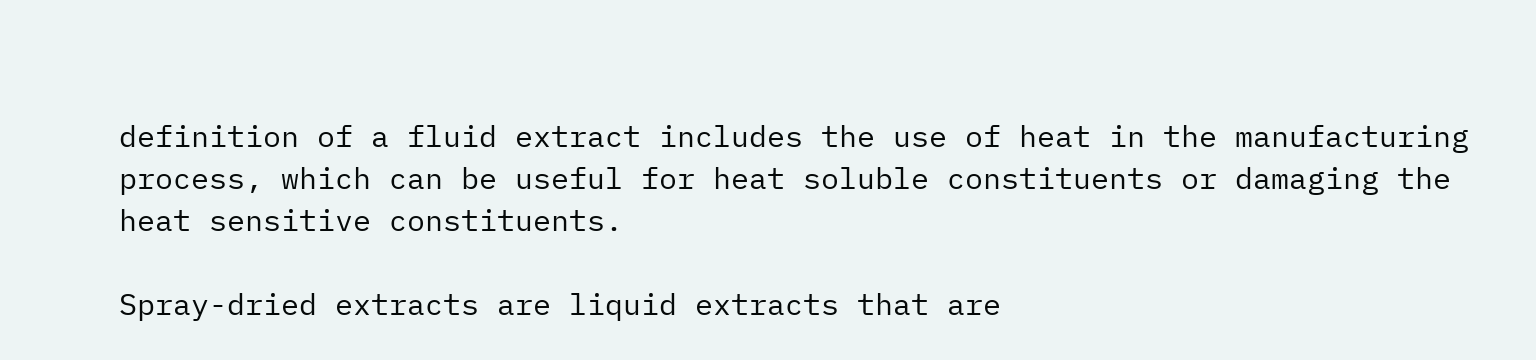definition of a fluid extract includes the use of heat in the manufacturing process, which can be useful for heat soluble constituents or damaging the heat sensitive constituents.

Spray-dried extracts are liquid extracts that are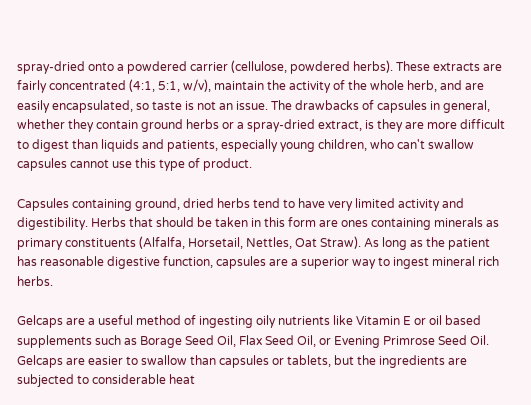spray-dried onto a powdered carrier (cellulose, powdered herbs). These extracts are fairly concentrated (4:1, 5:1, w/v), maintain the activity of the whole herb, and are easily encapsulated, so taste is not an issue. The drawbacks of capsules in general, whether they contain ground herbs or a spray-dried extract, is they are more difficult to digest than liquids and patients, especially young children, who can't swallow capsules cannot use this type of product.

Capsules containing ground, dried herbs tend to have very limited activity and digestibility. Herbs that should be taken in this form are ones containing minerals as primary constituents (Alfalfa, Horsetail, Nettles, Oat Straw). As long as the patient has reasonable digestive function, capsules are a superior way to ingest mineral rich herbs.

Gelcaps are a useful method of ingesting oily nutrients like Vitamin E or oil based supplements such as Borage Seed Oil, Flax Seed Oil, or Evening Primrose Seed Oil. Gelcaps are easier to swallow than capsules or tablets, but the ingredients are subjected to considerable heat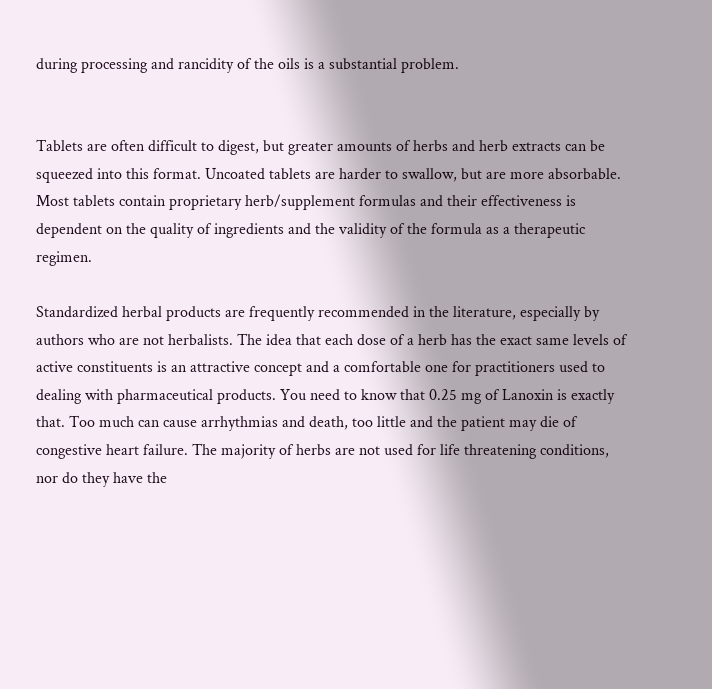during processing and rancidity of the oils is a substantial problem.


Tablets are often difficult to digest, but greater amounts of herbs and herb extracts can be squeezed into this format. Uncoated tablets are harder to swallow, but are more absorbable. Most tablets contain proprietary herb/supplement formulas and their effectiveness is dependent on the quality of ingredients and the validity of the formula as a therapeutic regimen.

Standardized herbal products are frequently recommended in the literature, especially by authors who are not herbalists. The idea that each dose of a herb has the exact same levels of active constituents is an attractive concept and a comfortable one for practitioners used to dealing with pharmaceutical products. You need to know that 0.25 mg of Lanoxin is exactly that. Too much can cause arrhythmias and death, too little and the patient may die of congestive heart failure. The majority of herbs are not used for life threatening conditions, nor do they have the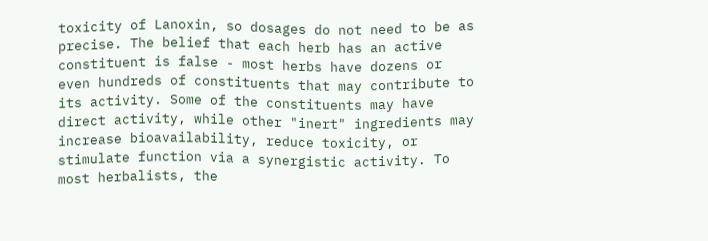toxicity of Lanoxin, so dosages do not need to be as precise. The belief that each herb has an active constituent is false - most herbs have dozens or even hundreds of constituents that may contribute to its activity. Some of the constituents may have direct activity, while other "inert" ingredients may increase bioavailability, reduce toxicity, or stimulate function via a synergistic activity. To most herbalists, the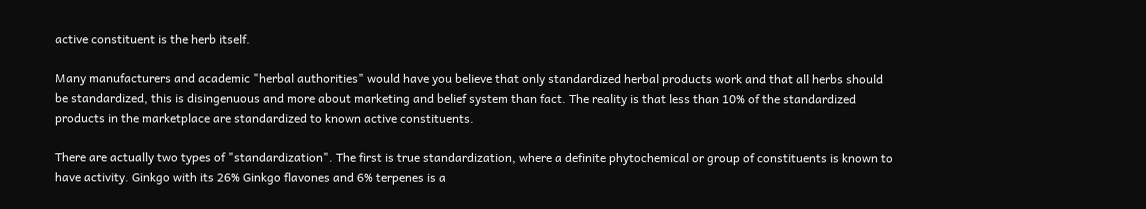active constituent is the herb itself.

Many manufacturers and academic "herbal authorities" would have you believe that only standardized herbal products work and that all herbs should be standardized, this is disingenuous and more about marketing and belief system than fact. The reality is that less than 10% of the standardized products in the marketplace are standardized to known active constituents.

There are actually two types of "standardization". The first is true standardization, where a definite phytochemical or group of constituents is known to have activity. Ginkgo with its 26% Ginkgo flavones and 6% terpenes is a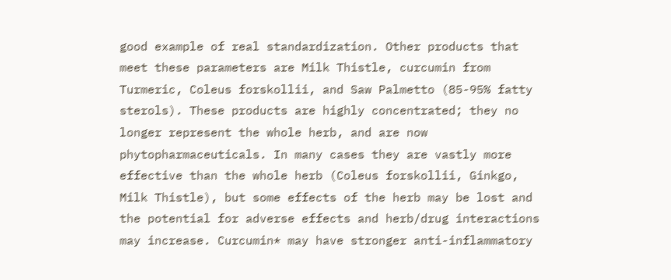good example of real standardization. Other products that meet these parameters are Milk Thistle, curcumin from Turmeric, Coleus forskollii, and Saw Palmetto (85-95% fatty sterols). These products are highly concentrated; they no longer represent the whole herb, and are now phytopharmaceuticals. In many cases they are vastly more effective than the whole herb (Coleus forskollii, Ginkgo, Milk Thistle), but some effects of the herb may be lost and the potential for adverse effects and herb/drug interactions may increase. Curcumin* may have stronger anti-inflammatory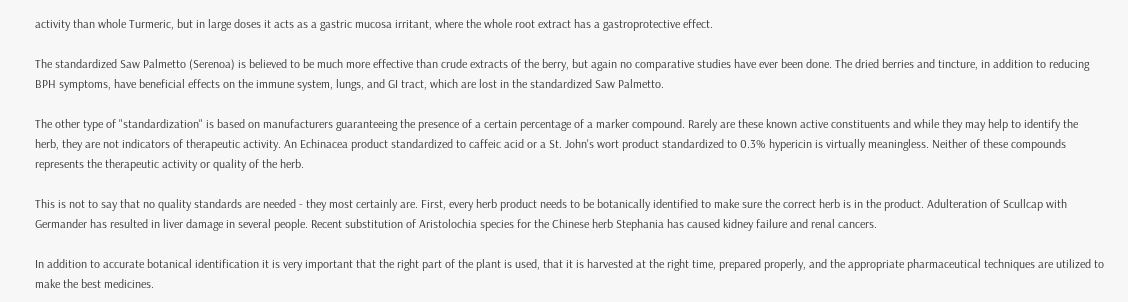activity than whole Turmeric, but in large doses it acts as a gastric mucosa irritant, where the whole root extract has a gastroprotective effect.

The standardized Saw Palmetto (Serenoa) is believed to be much more effective than crude extracts of the berry, but again no comparative studies have ever been done. The dried berries and tincture, in addition to reducing BPH symptoms, have beneficial effects on the immune system, lungs, and GI tract, which are lost in the standardized Saw Palmetto.

The other type of "standardization" is based on manufacturers guaranteeing the presence of a certain percentage of a marker compound. Rarely are these known active constituents and while they may help to identify the herb, they are not indicators of therapeutic activity. An Echinacea product standardized to caffeic acid or a St. John's wort product standardized to 0.3% hypericin is virtually meaningless. Neither of these compounds represents the therapeutic activity or quality of the herb.

This is not to say that no quality standards are needed - they most certainly are. First, every herb product needs to be botanically identified to make sure the correct herb is in the product. Adulteration of Scullcap with Germander has resulted in liver damage in several people. Recent substitution of Aristolochia species for the Chinese herb Stephania has caused kidney failure and renal cancers.

In addition to accurate botanical identification it is very important that the right part of the plant is used, that it is harvested at the right time, prepared properly, and the appropriate pharmaceutical techniques are utilized to make the best medicines.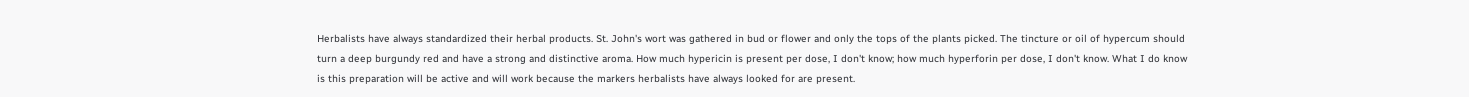Herbalists have always standardized their herbal products. St. John's wort was gathered in bud or flower and only the tops of the plants picked. The tincture or oil of hypercum should turn a deep burgundy red and have a strong and distinctive aroma. How much hypericin is present per dose, I don't know; how much hyperforin per dose, I don't know. What I do know is this preparation will be active and will work because the markers herbalists have always looked for are present.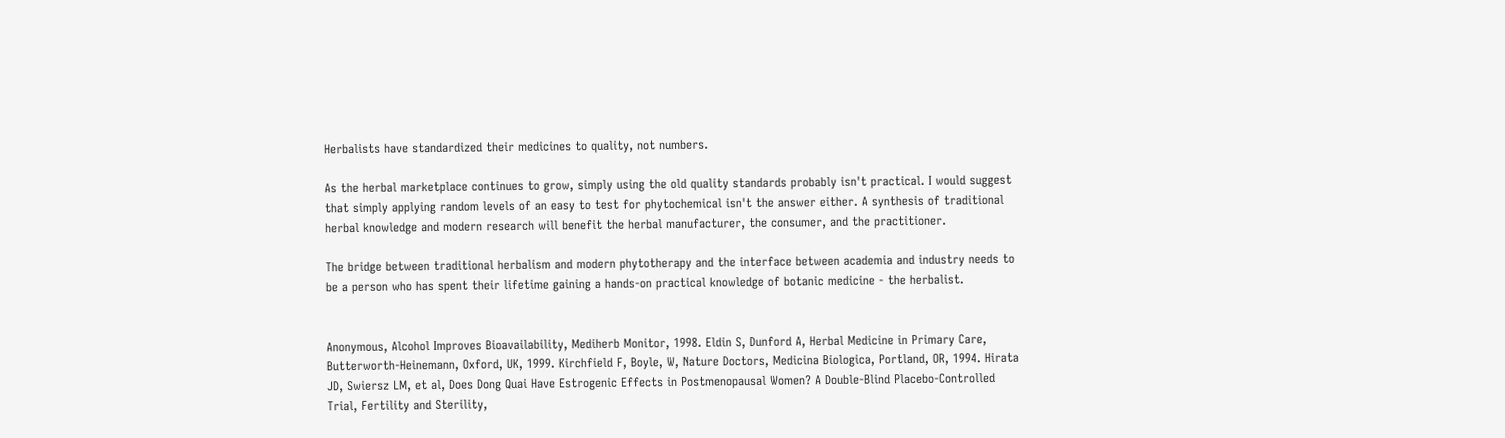Herbalists have standardized their medicines to quality, not numbers.

As the herbal marketplace continues to grow, simply using the old quality standards probably isn't practical. I would suggest that simply applying random levels of an easy to test for phytochemical isn't the answer either. A synthesis of traditional herbal knowledge and modern research will benefit the herbal manufacturer, the consumer, and the practitioner.

The bridge between traditional herbalism and modern phytotherapy and the interface between academia and industry needs to be a person who has spent their lifetime gaining a hands-on practical knowledge of botanic medicine - the herbalist.


Anonymous, Alcohol Improves Bioavailability, Mediherb Monitor, 1998. Eldin S, Dunford A, Herbal Medicine in Primary Care, Butterworth-Heinemann, Oxford, UK, 1999. Kirchfield F, Boyle, W, Nature Doctors, Medicina Biologica, Portland, OR, 1994. Hirata JD, Swiersz LM, et al, Does Dong Quai Have Estrogenic Effects in Postmenopausal Women? A Double-Blind Placebo-Controlled Trial, Fertility and Sterility,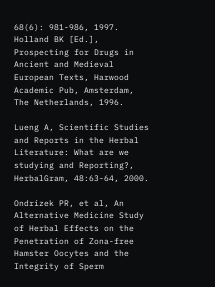68(6): 981-986, 1997. Holland BK [Ed.], Prospecting for Drugs in Ancient and Medieval European Texts, Harwood Academic Pub, Amsterdam, The Netherlands, 1996.

Lueng A, Scientific Studies and Reports in the Herbal Literature: What are we studying and Reporting?, HerbalGram, 48:63-64, 2000.

Ondrizek PR, et al, An Alternative Medicine Study of Herbal Effects on the Penetration of Zona-free Hamster Oocytes and the Integrity of Sperm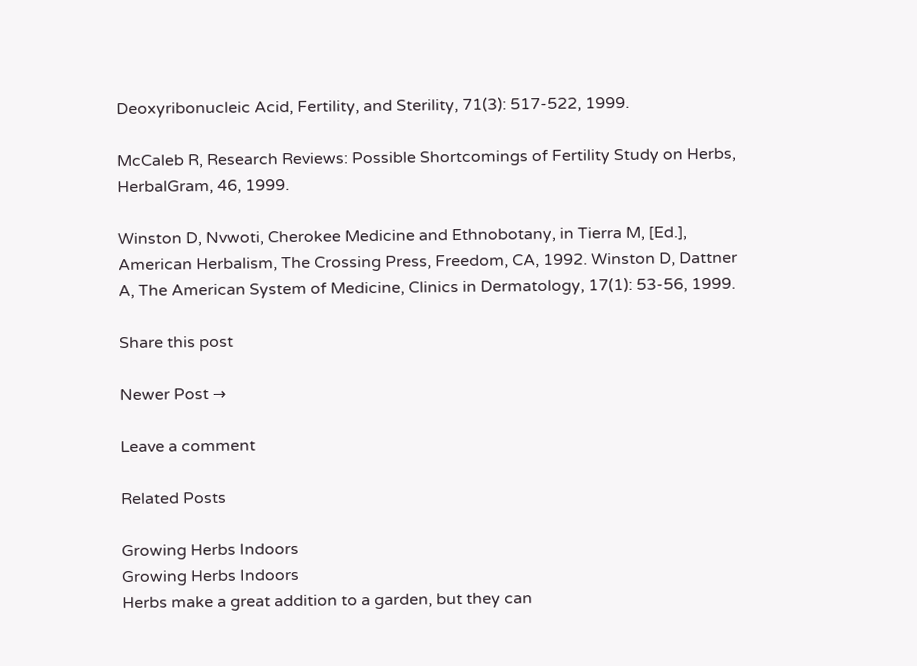Deoxyribonucleic Acid, Fertility, and Sterility, 71(3): 517-522, 1999.

McCaleb R, Research Reviews: Possible Shortcomings of Fertility Study on Herbs, HerbalGram, 46, 1999.

Winston D, Nvwoti, Cherokee Medicine and Ethnobotany, in Tierra M, [Ed.], American Herbalism, The Crossing Press, Freedom, CA, 1992. Winston D, Dattner A, The American System of Medicine, Clinics in Dermatology, 17(1): 53-56, 1999.

Share this post

Newer Post →

Leave a comment

Related Posts

Growing Herbs Indoors
Growing Herbs Indoors
Herbs make a great addition to a garden, but they can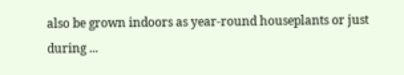also be grown indoors as year-round houseplants or just during ...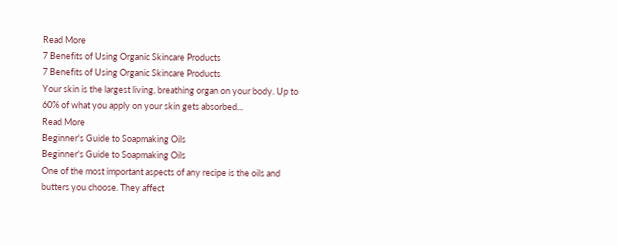Read More
7 Benefits of Using Organic Skincare Products
7 Benefits of Using Organic Skincare Products
Your skin is the largest living, breathing organ on your body. Up to 60% of what you apply on your skin gets absorbed...
Read More
Beginner's Guide to Soapmaking Oils
Beginner's Guide to Soapmaking Oils
One of the most important aspects of any recipe is the oils and butters you choose. They affect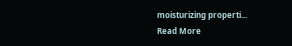moisturizing properti...
Read More